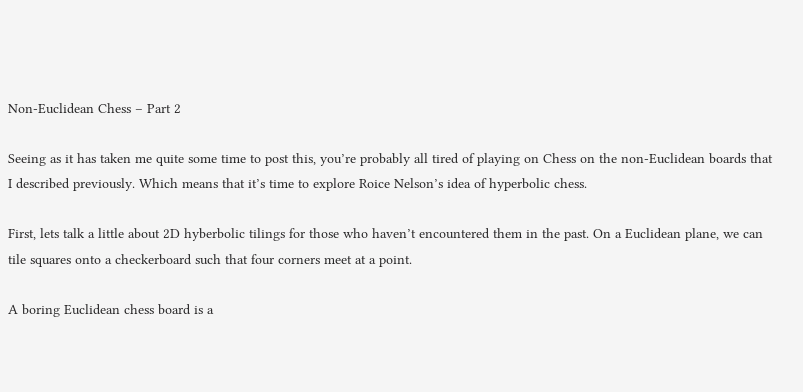Non-Euclidean Chess – Part 2

Seeing as it has taken me quite some time to post this, you’re probably all tired of playing on Chess on the non-Euclidean boards that I described previously. Which means that it’s time to explore Roice Nelson’s idea of hyperbolic chess.

First, lets talk a little about 2D hyberbolic tilings for those who haven’t encountered them in the past. On a Euclidean plane, we can tile squares onto a checkerboard such that four corners meet at a point.

A boring Euclidean chess board is a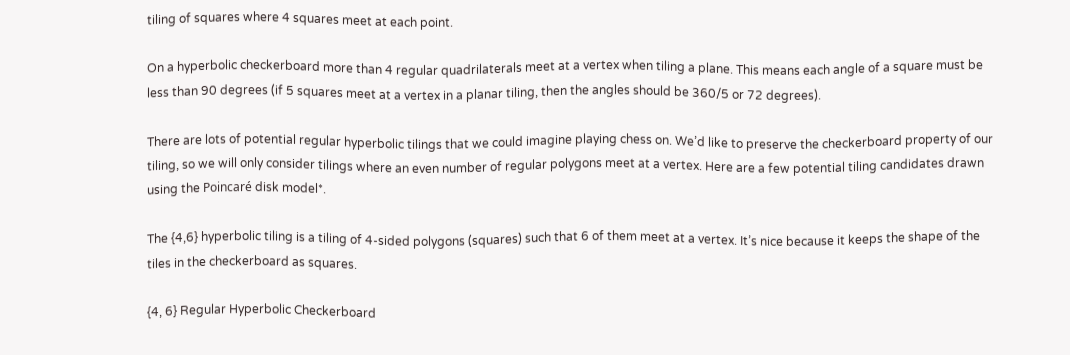tiling of squares where 4 squares meet at each point.

On a hyperbolic checkerboard more than 4 regular quadrilaterals meet at a vertex when tiling a plane. This means each angle of a square must be less than 90 degrees (if 5 squares meet at a vertex in a planar tiling, then the angles should be 360/5 or 72 degrees).

There are lots of potential regular hyperbolic tilings that we could imagine playing chess on. We’d like to preserve the checkerboard property of our tiling, so we will only consider tilings where an even number of regular polygons meet at a vertex. Here are a few potential tiling candidates drawn using the Poincaré disk model*.

The {4,6} hyperbolic tiling is a tiling of 4-sided polygons (squares) such that 6 of them meet at a vertex. It’s nice because it keeps the shape of the tiles in the checkerboard as squares.

{4, 6} Regular Hyperbolic Checkerboard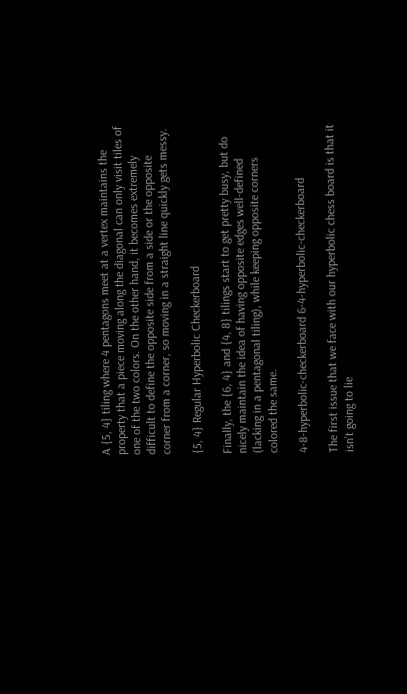A {5, 4} tiling where 4 pentagons meet at a vertex maintains the property that a piece moving along the diagonal can only visit tiles of one of the two colors. On the other hand, it becomes extremely difficult to define the opposite side from a side or the opposite corner from a corner, so moving in a straight line quickly gets messy.

{5, 4} Regular Hyperbolic Checkerboard

Finally, the {6, 4} and {4, 8} tilings start to get pretty busy, but do nicely maintain the idea of having opposite edges well-defined (lacking in a pentagonal tiling), while keeping opposite corners colored the same.

4-8-hyperbolic-checkerboard 6-4-hyperbolic-checkerboard

The first issue that we face with our hyperbolic chess board is that it isn’t going to lie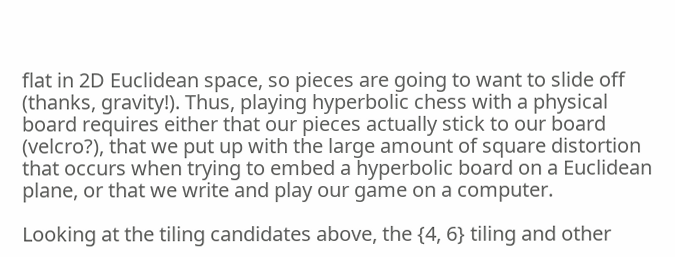flat in 2D Euclidean space, so pieces are going to want to slide off (thanks, gravity!). Thus, playing hyperbolic chess with a physical board requires either that our pieces actually stick to our board (velcro?), that we put up with the large amount of square distortion that occurs when trying to embed a hyperbolic board on a Euclidean plane, or that we write and play our game on a computer.

Looking at the tiling candidates above, the {4, 6} tiling and other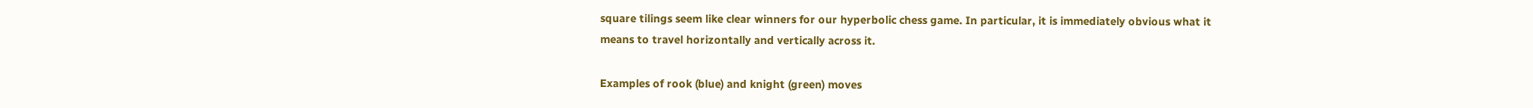square tilings seem like clear winners for our hyperbolic chess game. In particular, it is immediately obvious what it means to travel horizontally and vertically across it.

Examples of rook (blue) and knight (green) moves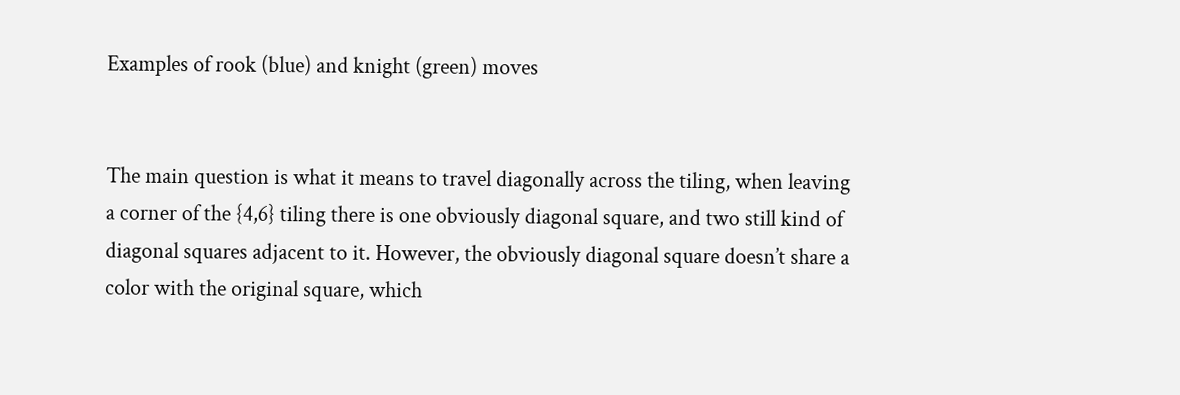Examples of rook (blue) and knight (green) moves


The main question is what it means to travel diagonally across the tiling, when leaving a corner of the {4,6} tiling there is one obviously diagonal square, and two still kind of diagonal squares adjacent to it. However, the obviously diagonal square doesn’t share a color with the original square, which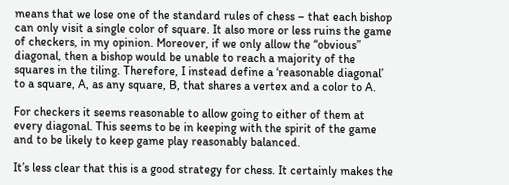means that we lose one of the standard rules of chess – that each bishop can only visit a single color of square. It also more or less ruins the game of checkers, in my opinion. Moreover, if we only allow the “obvious” diagonal, then a bishop would be unable to reach a majority of the squares in the tiling. Therefore, I instead define a ‘reasonable diagonal’ to a square, A, as any square, B, that shares a vertex and a color to A.

For checkers it seems reasonable to allow going to either of them at every diagonal. This seems to be in keeping with the spirit of the game and to be likely to keep game play reasonably balanced.

It’s less clear that this is a good strategy for chess. It certainly makes the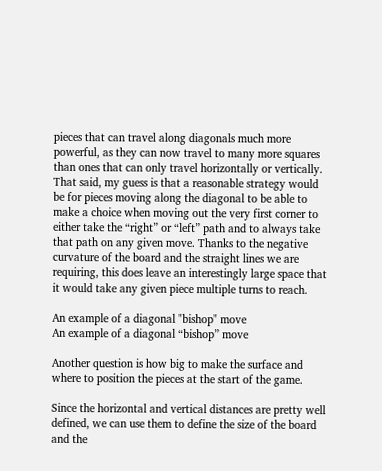pieces that can travel along diagonals much more powerful, as they can now travel to many more squares than ones that can only travel horizontally or vertically. That said, my guess is that a reasonable strategy would be for pieces moving along the diagonal to be able to make a choice when moving out the very first corner to either take the “right” or “left” path and to always take that path on any given move. Thanks to the negative curvature of the board and the straight lines we are requiring, this does leave an interestingly large space that it would take any given piece multiple turns to reach.

An example of a diagonal "bishop" move
An example of a diagonal “bishop” move

Another question is how big to make the surface and where to position the pieces at the start of the game.

Since the horizontal and vertical distances are pretty well defined, we can use them to define the size of the board and the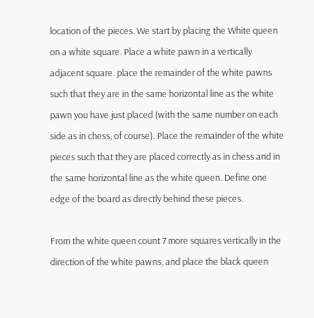location of the pieces. We start by placing the White queen on a white square. Place a white pawn in a vertically adjacent square. place the remainder of the white pawns such that they are in the same horizontal line as the white pawn you have just placed (with the same number on each side as in chess, of course). Place the remainder of the white pieces such that they are placed correctly as in chess and in the same horizontal line as the white queen. Define one edge of the board as directly behind these pieces.

From the white queen count 7 more squares vertically in the direction of the white pawns, and place the black queen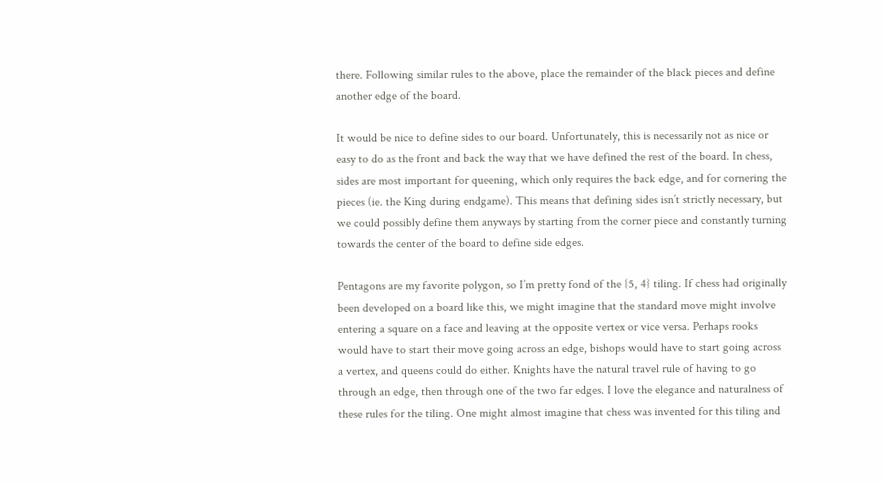there. Following similar rules to the above, place the remainder of the black pieces and define another edge of the board.

It would be nice to define sides to our board. Unfortunately, this is necessarily not as nice or easy to do as the front and back the way that we have defined the rest of the board. In chess, sides are most important for queening, which only requires the back edge, and for cornering the pieces (ie. the King during endgame). This means that defining sides isn’t strictly necessary, but we could possibly define them anyways by starting from the corner piece and constantly turning towards the center of the board to define side edges.

Pentagons are my favorite polygon, so I’m pretty fond of the {5, 4} tiling. If chess had originally been developed on a board like this, we might imagine that the standard move might involve entering a square on a face and leaving at the opposite vertex or vice versa. Perhaps rooks would have to start their move going across an edge, bishops would have to start going across a vertex, and queens could do either. Knights have the natural travel rule of having to go through an edge, then through one of the two far edges. I love the elegance and naturalness of these rules for the tiling. One might almost imagine that chess was invented for this tiling and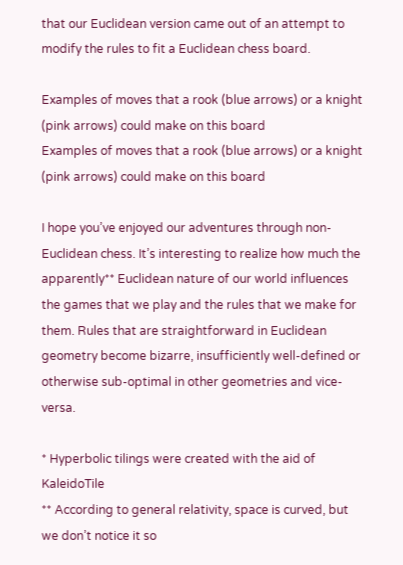that our Euclidean version came out of an attempt to modify the rules to fit a Euclidean chess board.

Examples of moves that a rook (blue arrows) or a knight (pink arrows) could make on this board
Examples of moves that a rook (blue arrows) or a knight (pink arrows) could make on this board

I hope you’ve enjoyed our adventures through non-Euclidean chess. It’s interesting to realize how much the apparently** Euclidean nature of our world influences the games that we play and the rules that we make for them. Rules that are straightforward in Euclidean geometry become bizarre, insufficiently well-defined or otherwise sub-optimal in other geometries and vice-versa.

* Hyperbolic tilings were created with the aid of KaleidoTile
** According to general relativity, space is curved, but we don’t notice it so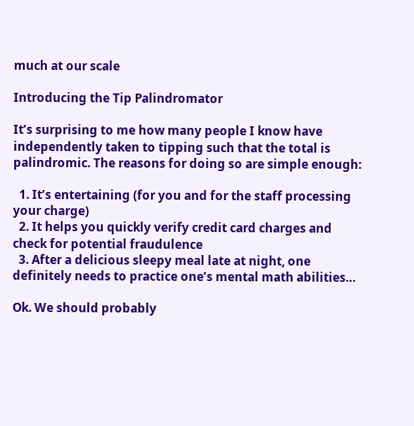much at our scale

Introducing the Tip Palindromator

It’s surprising to me how many people I know have independently taken to tipping such that the total is palindromic. The reasons for doing so are simple enough:

  1. It’s entertaining (for you and for the staff processing your charge)
  2. It helps you quickly verify credit card charges and check for potential fraudulence
  3. After a delicious sleepy meal late at night, one definitely needs to practice one’s mental math abilities…

Ok. We should probably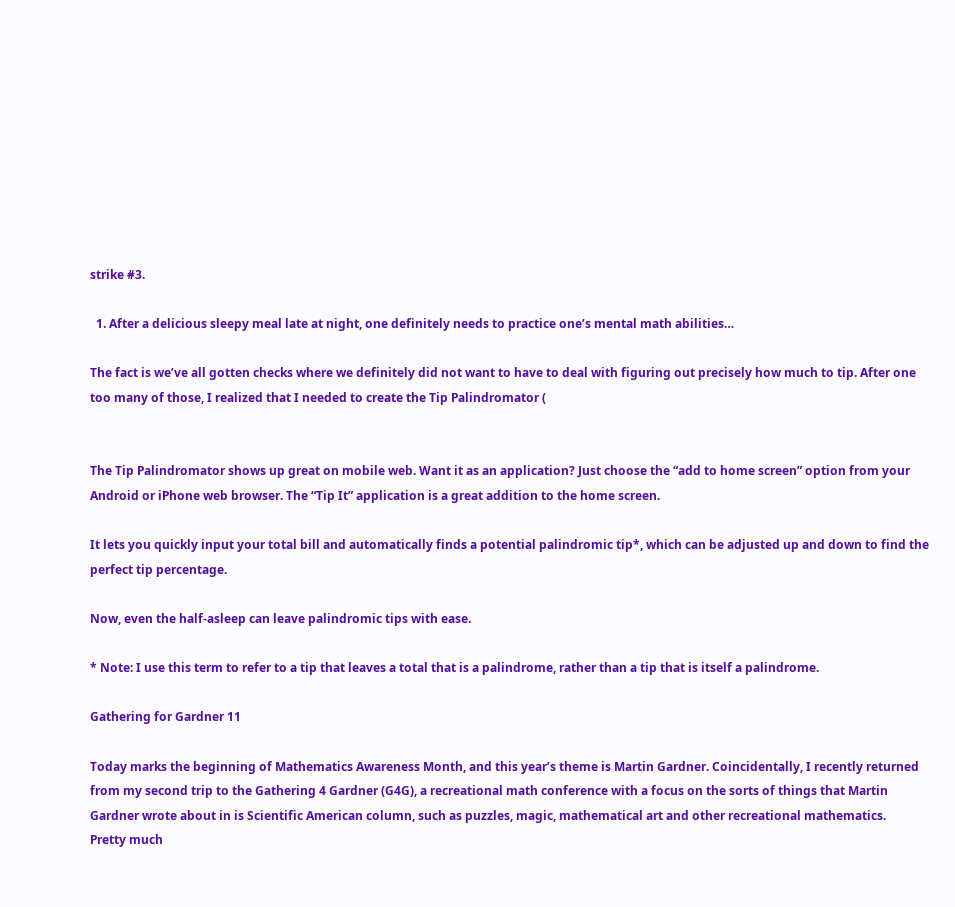strike #3.

  1. After a delicious sleepy meal late at night, one definitely needs to practice one’s mental math abilities…

The fact is we’ve all gotten checks where we definitely did not want to have to deal with figuring out precisely how much to tip. After one too many of those, I realized that I needed to create the Tip Palindromator (


The Tip Palindromator shows up great on mobile web. Want it as an application? Just choose the “add to home screen” option from your Android or iPhone web browser. The “Tip It” application is a great addition to the home screen.

It lets you quickly input your total bill and automatically finds a potential palindromic tip*, which can be adjusted up and down to find the perfect tip percentage.

Now, even the half-asleep can leave palindromic tips with ease.

* Note: I use this term to refer to a tip that leaves a total that is a palindrome, rather than a tip that is itself a palindrome.

Gathering for Gardner 11

Today marks the beginning of Mathematics Awareness Month, and this year’s theme is Martin Gardner. Coincidentally, I recently returned from my second trip to the Gathering 4 Gardner (G4G), a recreational math conference with a focus on the sorts of things that Martin Gardner wrote about in is Scientific American column, such as puzzles, magic, mathematical art and other recreational mathematics.
Pretty much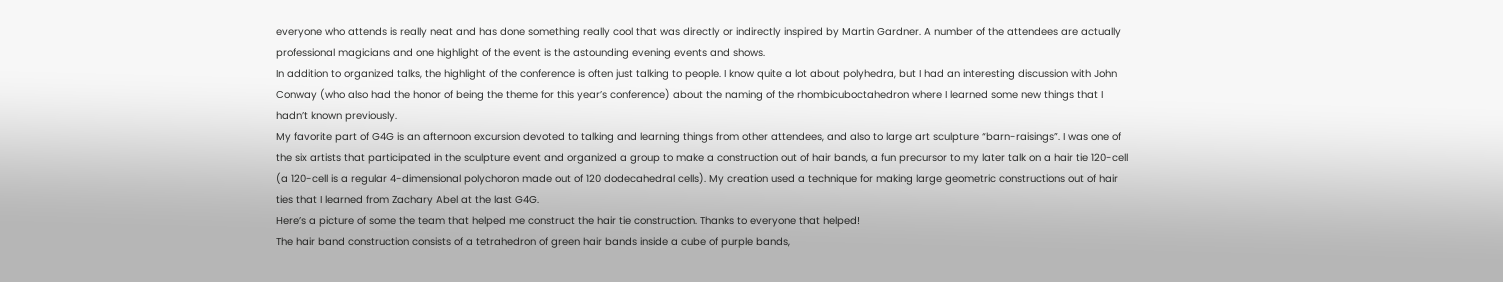everyone who attends is really neat and has done something really cool that was directly or indirectly inspired by Martin Gardner. A number of the attendees are actually professional magicians and one highlight of the event is the astounding evening events and shows.
In addition to organized talks, the highlight of the conference is often just talking to people. I know quite a lot about polyhedra, but I had an interesting discussion with John Conway (who also had the honor of being the theme for this year’s conference) about the naming of the rhombicuboctahedron where I learned some new things that I hadn’t known previously.
My favorite part of G4G is an afternoon excursion devoted to talking and learning things from other attendees, and also to large art sculpture “barn-raisings”. I was one of the six artists that participated in the sculpture event and organized a group to make a construction out of hair bands, a fun precursor to my later talk on a hair tie 120-cell (a 120-cell is a regular 4-dimensional polychoron made out of 120 dodecahedral cells). My creation used a technique for making large geometric constructions out of hair ties that I learned from Zachary Abel at the last G4G.
Here’s a picture of some the team that helped me construct the hair tie construction. Thanks to everyone that helped!
The hair band construction consists of a tetrahedron of green hair bands inside a cube of purple bands,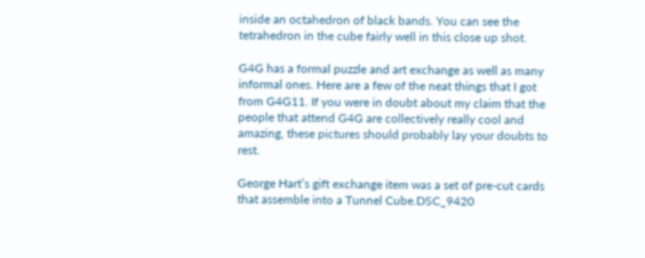inside an octahedron of black bands. You can see the tetrahedron in the cube fairly well in this close up shot.

G4G has a formal puzzle and art exchange as well as many informal ones. Here are a few of the neat things that I got from G4G11. If you were in doubt about my claim that the people that attend G4G are collectively really cool and amazing, these pictures should probably lay your doubts to rest.

George Hart’s gift exchange item was a set of pre-cut cards that assemble into a Tunnel Cube.DSC_9420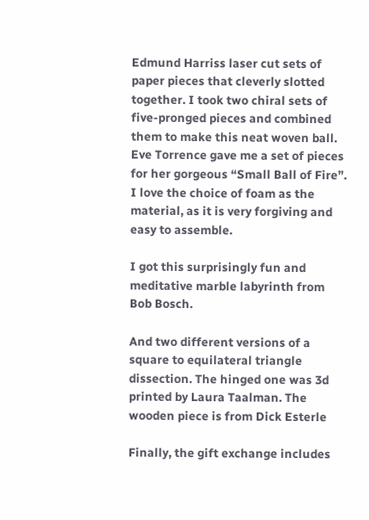Edmund Harriss laser cut sets of paper pieces that cleverly slotted together. I took two chiral sets of five-pronged pieces and combined them to make this neat woven ball.
Eve Torrence gave me a set of pieces for her gorgeous “Small Ball of Fire”. I love the choice of foam as the material, as it is very forgiving and easy to assemble.

I got this surprisingly fun and meditative marble labyrinth from Bob Bosch.

And two different versions of a square to equilateral triangle dissection. The hinged one was 3d printed by Laura Taalman. The wooden piece is from Dick Esterle

Finally, the gift exchange includes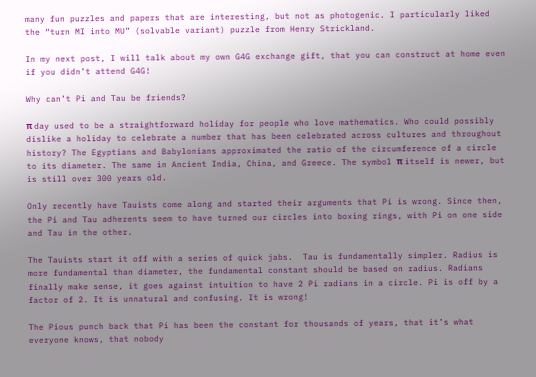many fun puzzles and papers that are interesting, but not as photogenic. I particularly liked the “turn MI into MU” (solvable variant) puzzle from Henry Strickland.

In my next post, I will talk about my own G4G exchange gift, that you can construct at home even if you didn’t attend G4G!

Why can’t Pi and Tau be friends?

π day used to be a straightforward holiday for people who love mathematics. Who could possibly dislike a holiday to celebrate a number that has been celebrated across cultures and throughout history? The Egyptians and Babylonians approximated the ratio of the circumference of a circle to its diameter. The same in Ancient India, China, and Greece. The symbol π itself is newer, but is still over 300 years old.

Only recently have Tauists come along and started their arguments that Pi is wrong. Since then, the Pi and Tau adherents seem to have turned our circles into boxing rings, with Pi on one side and Tau in the other.

The Tauists start it off with a series of quick jabs.  Tau is fundamentally simpler. Radius is more fundamental than diameter, the fundamental constant should be based on radius. Radians finally make sense, it goes against intuition to have 2 Pi radians in a circle. Pi is off by a factor of 2. It is unnatural and confusing. It is wrong!

The Pious punch back that Pi has been the constant for thousands of years, that it’s what everyone knows, that nobody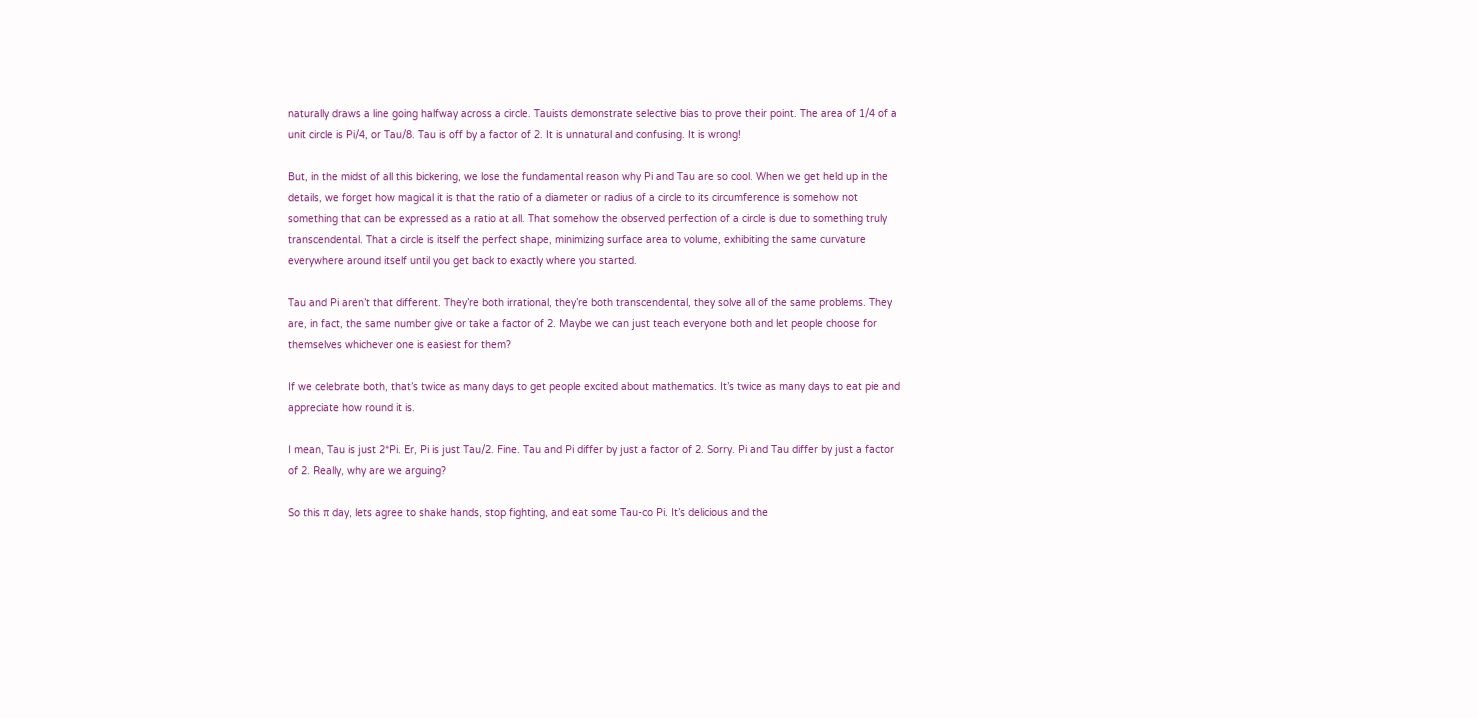naturally draws a line going halfway across a circle. Tauists demonstrate selective bias to prove their point. The area of 1/4 of a unit circle is Pi/4, or Tau/8. Tau is off by a factor of 2. It is unnatural and confusing. It is wrong!

But, in the midst of all this bickering, we lose the fundamental reason why Pi and Tau are so cool. When we get held up in the details, we forget how magical it is that the ratio of a diameter or radius of a circle to its circumference is somehow not something that can be expressed as a ratio at all. That somehow the observed perfection of a circle is due to something truly transcendental. That a circle is itself the perfect shape, minimizing surface area to volume, exhibiting the same curvature everywhere around itself until you get back to exactly where you started.

Tau and Pi aren’t that different. They’re both irrational, they’re both transcendental, they solve all of the same problems. They are, in fact, the same number give or take a factor of 2. Maybe we can just teach everyone both and let people choose for themselves whichever one is easiest for them?

If we celebrate both, that’s twice as many days to get people excited about mathematics. It’s twice as many days to eat pie and appreciate how round it is.

I mean, Tau is just 2*Pi. Er, Pi is just Tau/2. Fine. Tau and Pi differ by just a factor of 2. Sorry. Pi and Tau differ by just a factor of 2. Really, why are we arguing?

So this π day, lets agree to shake hands, stop fighting, and eat some Tau-co Pi. It’s delicious and the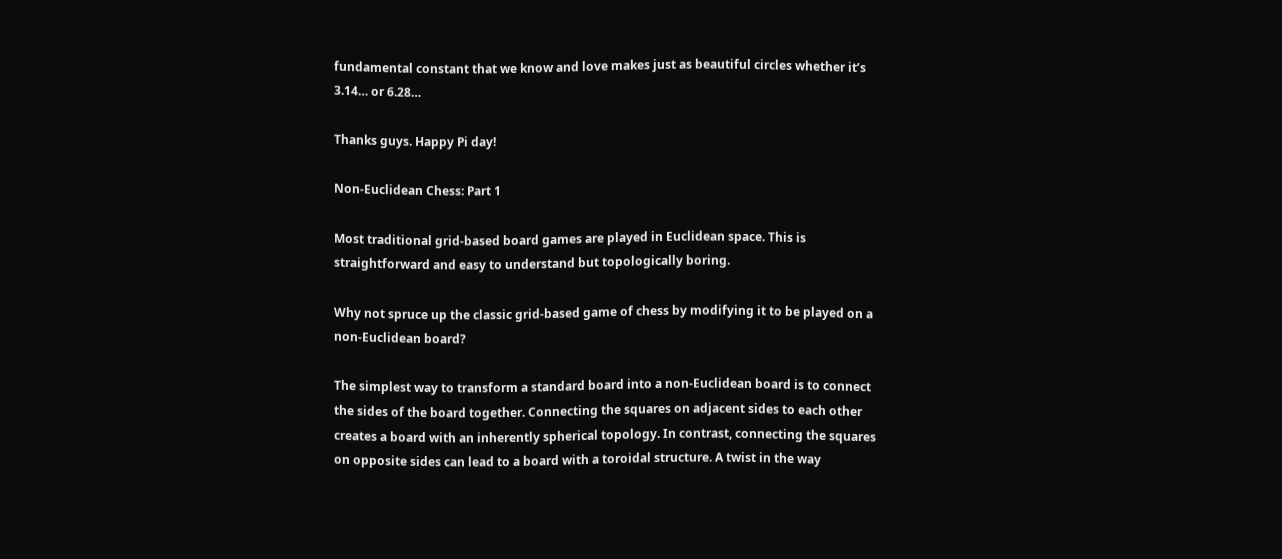fundamental constant that we know and love makes just as beautiful circles whether it’s 3.14… or 6.28…

Thanks guys. Happy Pi day!

Non-Euclidean Chess: Part 1

Most traditional grid-based board games are played in Euclidean space. This is straightforward and easy to understand but topologically boring.

Why not spruce up the classic grid-based game of chess by modifying it to be played on a non-Euclidean board?

The simplest way to transform a standard board into a non-Euclidean board is to connect the sides of the board together. Connecting the squares on adjacent sides to each other creates a board with an inherently spherical topology. In contrast, connecting the squares on opposite sides can lead to a board with a toroidal structure. A twist in the way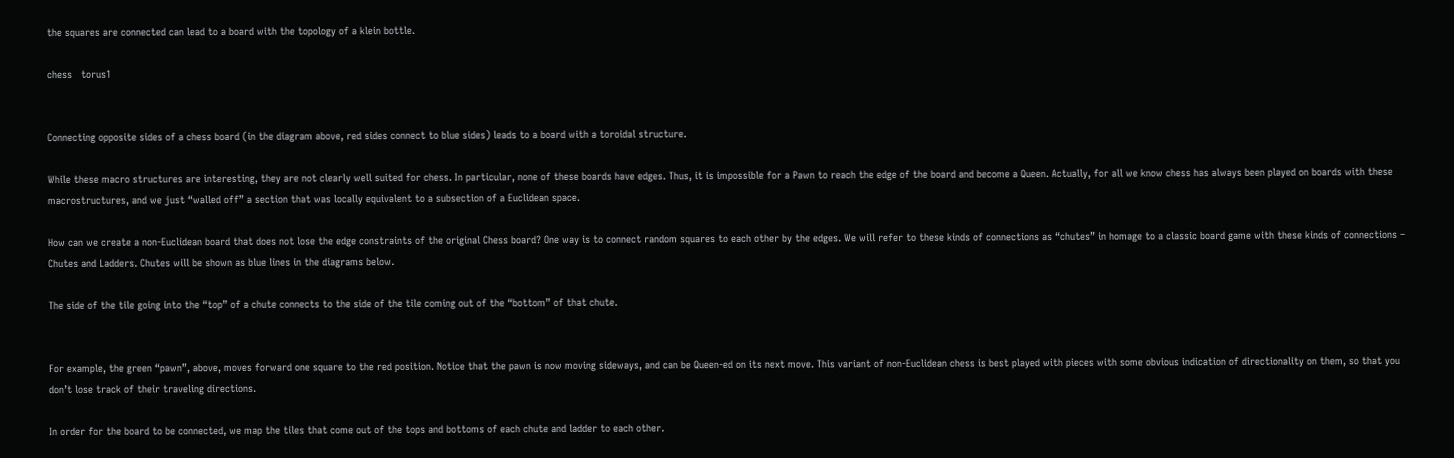the squares are connected can lead to a board with the topology of a klein bottle.

chess   torus1


Connecting opposite sides of a chess board (in the diagram above, red sides connect to blue sides) leads to a board with a toroidal structure.

While these macro structures are interesting, they are not clearly well suited for chess. In particular, none of these boards have edges. Thus, it is impossible for a Pawn to reach the edge of the board and become a Queen. Actually, for all we know chess has always been played on boards with these macrostructures, and we just “walled off” a section that was locally equivalent to a subsection of a Euclidean space.

How can we create a non-Euclidean board that does not lose the edge constraints of the original Chess board? One way is to connect random squares to each other by the edges. We will refer to these kinds of connections as “chutes” in homage to a classic board game with these kinds of connections – Chutes and Ladders. Chutes will be shown as blue lines in the diagrams below.

The side of the tile going into the “top” of a chute connects to the side of the tile coming out of the “bottom” of that chute.


For example, the green “pawn”, above, moves forward one square to the red position. Notice that the pawn is now moving sideways, and can be Queen-ed on its next move. This variant of non-Euclidean chess is best played with pieces with some obvious indication of directionality on them, so that you don’t lose track of their traveling directions.

In order for the board to be connected, we map the tiles that come out of the tops and bottoms of each chute and ladder to each other.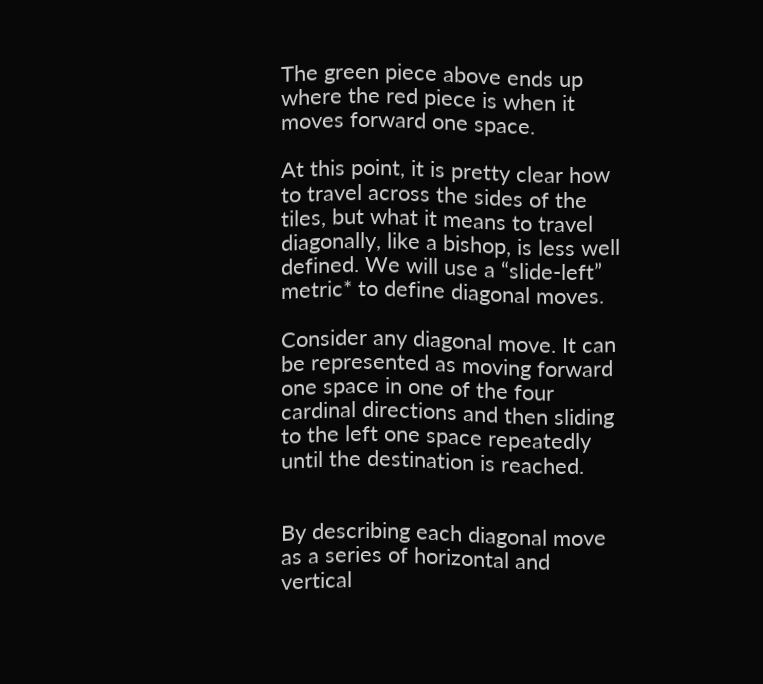The green piece above ends up where the red piece is when it moves forward one space.

At this point, it is pretty clear how to travel across the sides of the tiles, but what it means to travel diagonally, like a bishop, is less well defined. We will use a “slide-left” metric* to define diagonal moves.

Consider any diagonal move. It can be represented as moving forward one space in one of the four cardinal directions and then sliding to the left one space repeatedly until the destination is reached.


By describing each diagonal move as a series of horizontal and vertical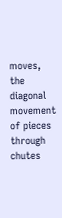moves, the diagonal movement of pieces through chutes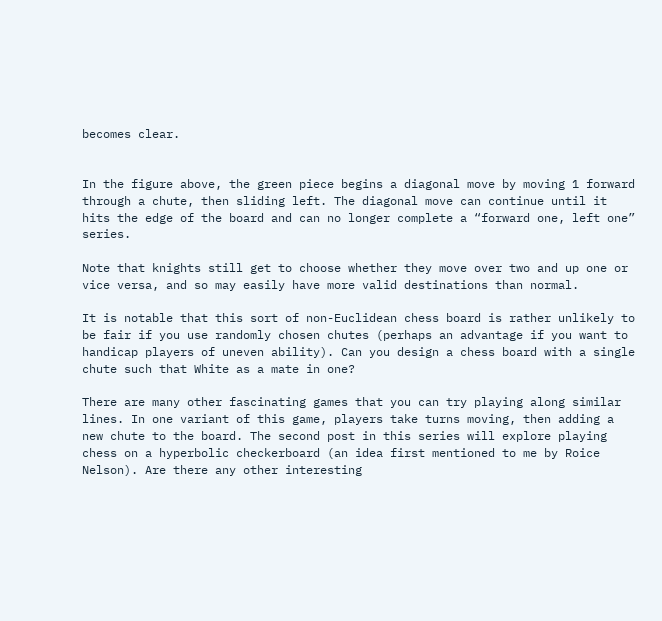becomes clear.


In the figure above, the green piece begins a diagonal move by moving 1 forward through a chute, then sliding left. The diagonal move can continue until it hits the edge of the board and can no longer complete a “forward one, left one” series.

Note that knights still get to choose whether they move over two and up one or vice versa, and so may easily have more valid destinations than normal.

It is notable that this sort of non-Euclidean chess board is rather unlikely to be fair if you use randomly chosen chutes (perhaps an advantage if you want to handicap players of uneven ability). Can you design a chess board with a single chute such that White as a mate in one?

There are many other fascinating games that you can try playing along similar lines. In one variant of this game, players take turns moving, then adding a new chute to the board. The second post in this series will explore playing chess on a hyperbolic checkerboard (an idea first mentioned to me by Roice Nelson). Are there any other interesting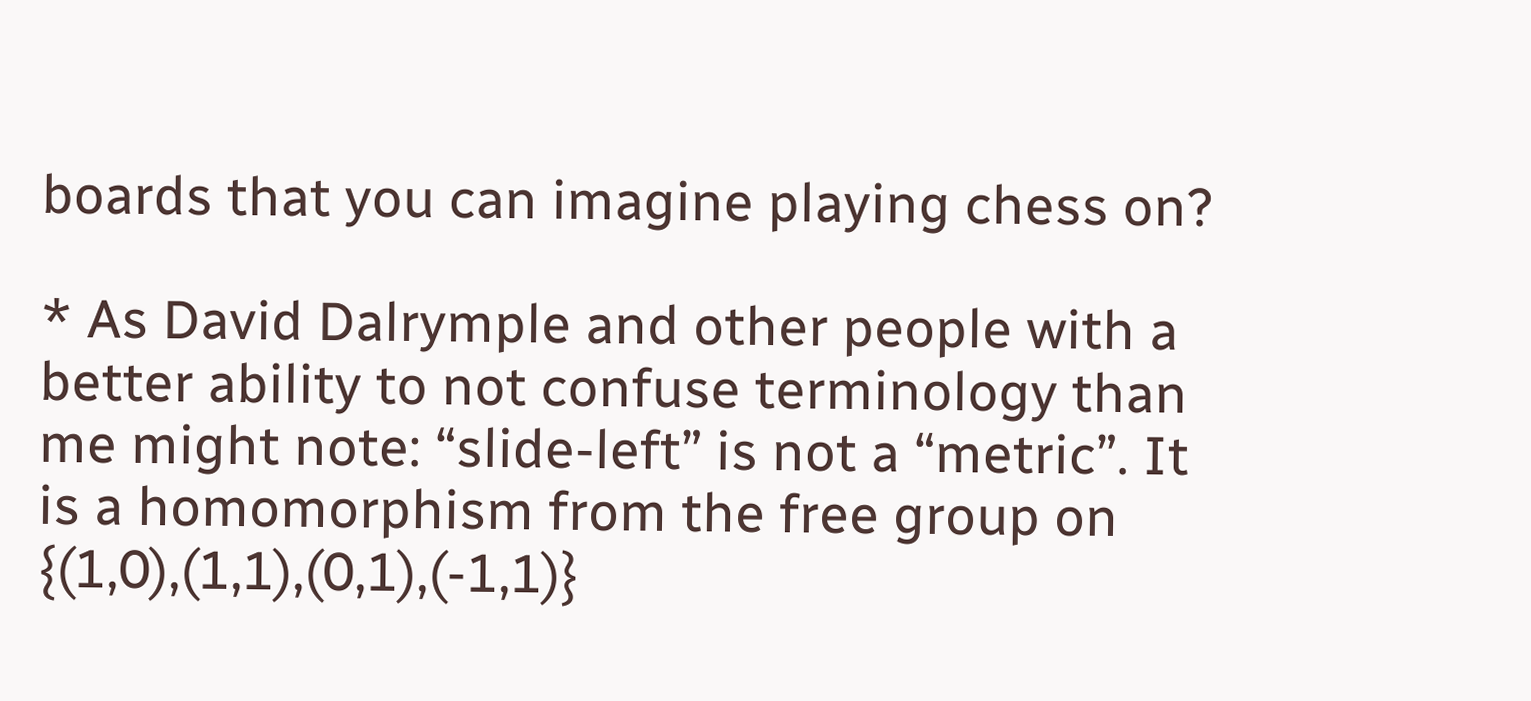boards that you can imagine playing chess on?

* As David Dalrymple and other people with a better ability to not confuse terminology than me might note: “slide-left” is not a “metric”. It is a homomorphism from the free group on {(1,0),(1,1),(0,1),(-1,1)}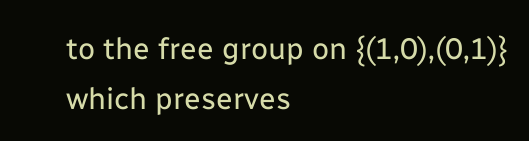to the free group on {(1,0),(0,1)} which preserves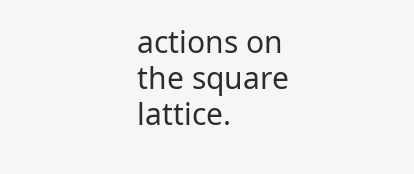actions on the square lattice.